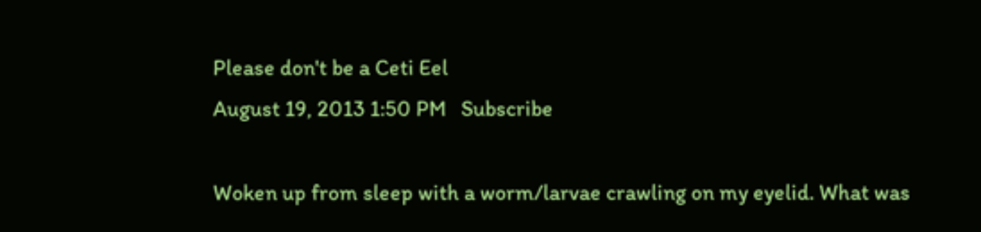Please don't be a Ceti Eel
August 19, 2013 1:50 PM   Subscribe

Woken up from sleep with a worm/larvae crawling on my eyelid. What was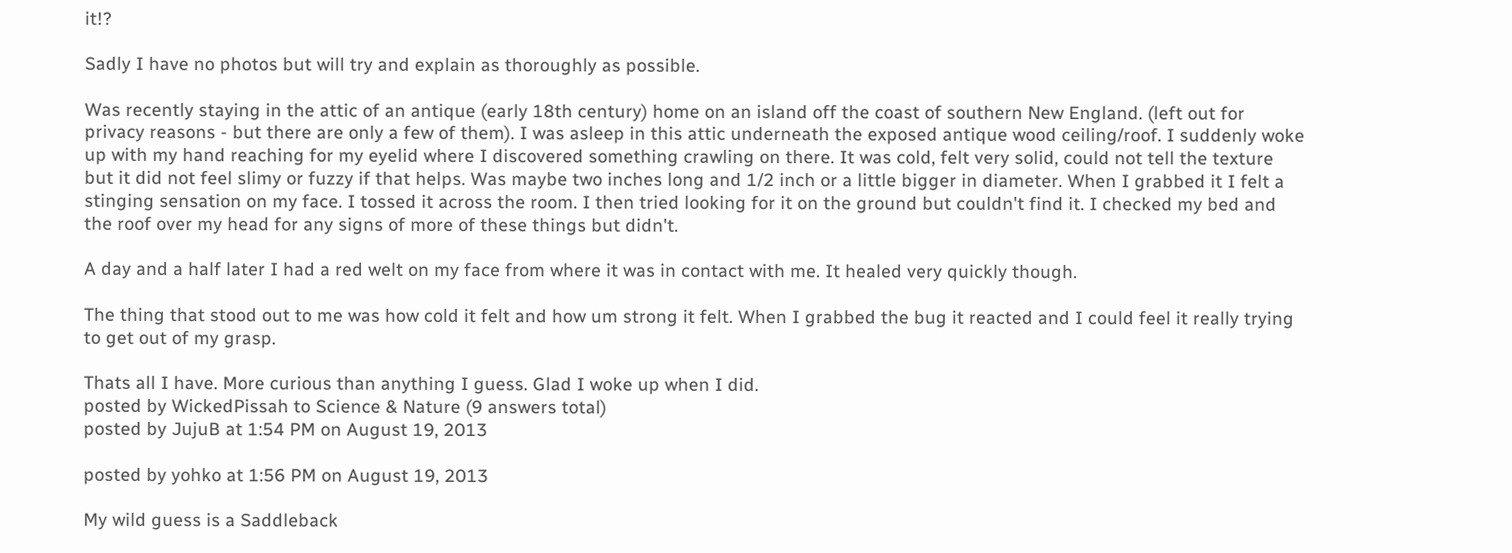it!?

Sadly I have no photos but will try and explain as thoroughly as possible.

Was recently staying in the attic of an antique (early 18th century) home on an island off the coast of southern New England. (left out for privacy reasons - but there are only a few of them). I was asleep in this attic underneath the exposed antique wood ceiling/roof. I suddenly woke up with my hand reaching for my eyelid where I discovered something crawling on there. It was cold, felt very solid, could not tell the texture but it did not feel slimy or fuzzy if that helps. Was maybe two inches long and 1/2 inch or a little bigger in diameter. When I grabbed it I felt a stinging sensation on my face. I tossed it across the room. I then tried looking for it on the ground but couldn't find it. I checked my bed and the roof over my head for any signs of more of these things but didn't.

A day and a half later I had a red welt on my face from where it was in contact with me. It healed very quickly though.

The thing that stood out to me was how cold it felt and how um strong it felt. When I grabbed the bug it reacted and I could feel it really trying to get out of my grasp.

Thats all I have. More curious than anything I guess. Glad I woke up when I did.
posted by WickedPissah to Science & Nature (9 answers total)
posted by JujuB at 1:54 PM on August 19, 2013

posted by yohko at 1:56 PM on August 19, 2013

My wild guess is a Saddleback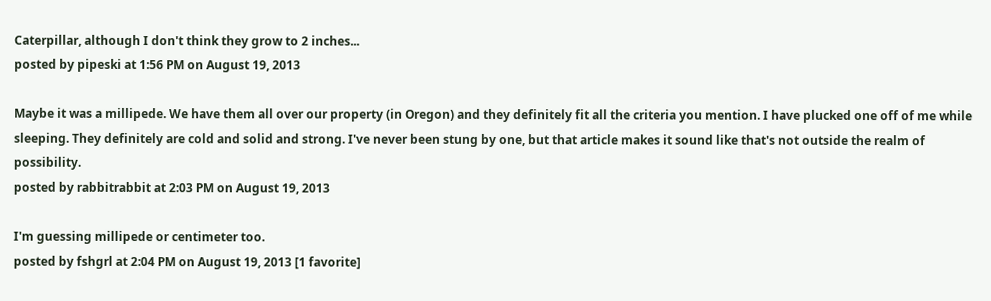Caterpillar, although I don't think they grow to 2 inches...
posted by pipeski at 1:56 PM on August 19, 2013

Maybe it was a millipede. We have them all over our property (in Oregon) and they definitely fit all the criteria you mention. I have plucked one off of me while sleeping. They definitely are cold and solid and strong. I've never been stung by one, but that article makes it sound like that's not outside the realm of possibility.
posted by rabbitrabbit at 2:03 PM on August 19, 2013

I'm guessing millipede or centimeter too.
posted by fshgrl at 2:04 PM on August 19, 2013 [1 favorite]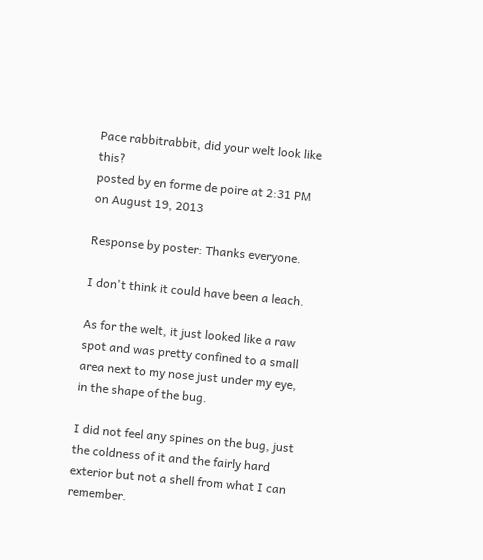Pace rabbitrabbit, did your welt look like this?
posted by en forme de poire at 2:31 PM on August 19, 2013

Response by poster: Thanks everyone.

I don't think it could have been a leach.

As for the welt, it just looked like a raw spot and was pretty confined to a small area next to my nose just under my eye, in the shape of the bug.

I did not feel any spines on the bug, just the coldness of it and the fairly hard exterior but not a shell from what I can remember.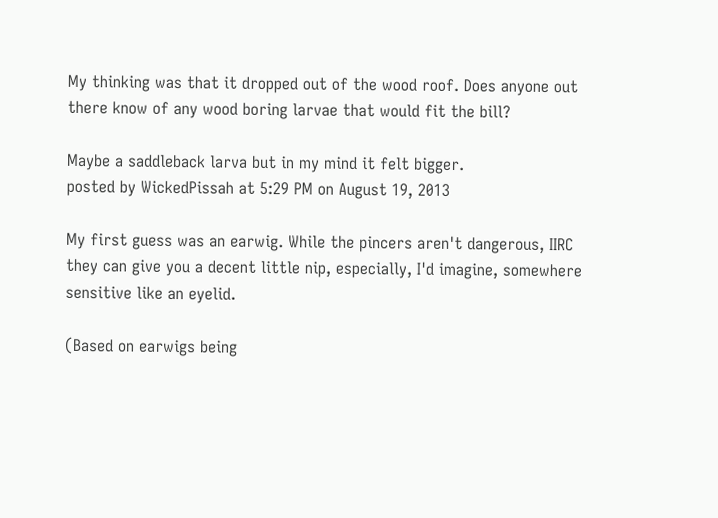My thinking was that it dropped out of the wood roof. Does anyone out there know of any wood boring larvae that would fit the bill?

Maybe a saddleback larva but in my mind it felt bigger.
posted by WickedPissah at 5:29 PM on August 19, 2013

My first guess was an earwig. While the pincers aren't dangerous, IIRC they can give you a decent little nip, especially, I'd imagine, somewhere sensitive like an eyelid.

(Based on earwigs being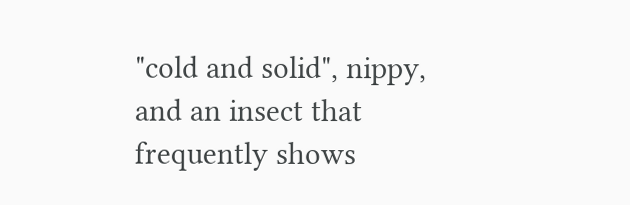"cold and solid", nippy, and an insect that frequently shows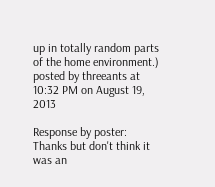up in totally random parts of the home environment.)
posted by threeants at 10:32 PM on August 19, 2013

Response by poster: Thanks but don't think it was an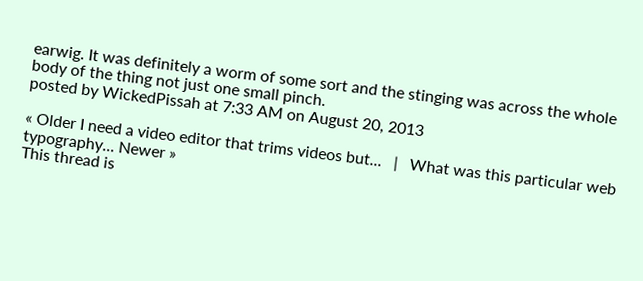earwig. It was definitely a worm of some sort and the stinging was across the whole body of the thing not just one small pinch.
posted by WickedPissah at 7:33 AM on August 20, 2013

« Older I need a video editor that trims videos but...   |   What was this particular web typography... Newer »
This thread is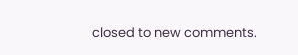closed to new comments.